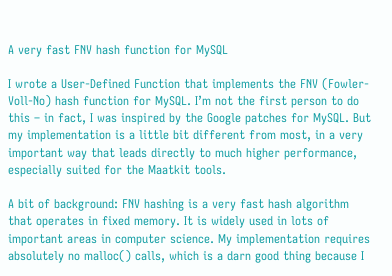A very fast FNV hash function for MySQL

I wrote a User-Defined Function that implements the FNV (Fowler-Voll-No) hash function for MySQL. I’m not the first person to do this – in fact, I was inspired by the Google patches for MySQL. But my implementation is a little bit different from most, in a very important way that leads directly to much higher performance, especially suited for the Maatkit tools.

A bit of background: FNV hashing is a very fast hash algorithm that operates in fixed memory. It is widely used in lots of important areas in computer science. My implementation requires absolutely no malloc() calls, which is a darn good thing because I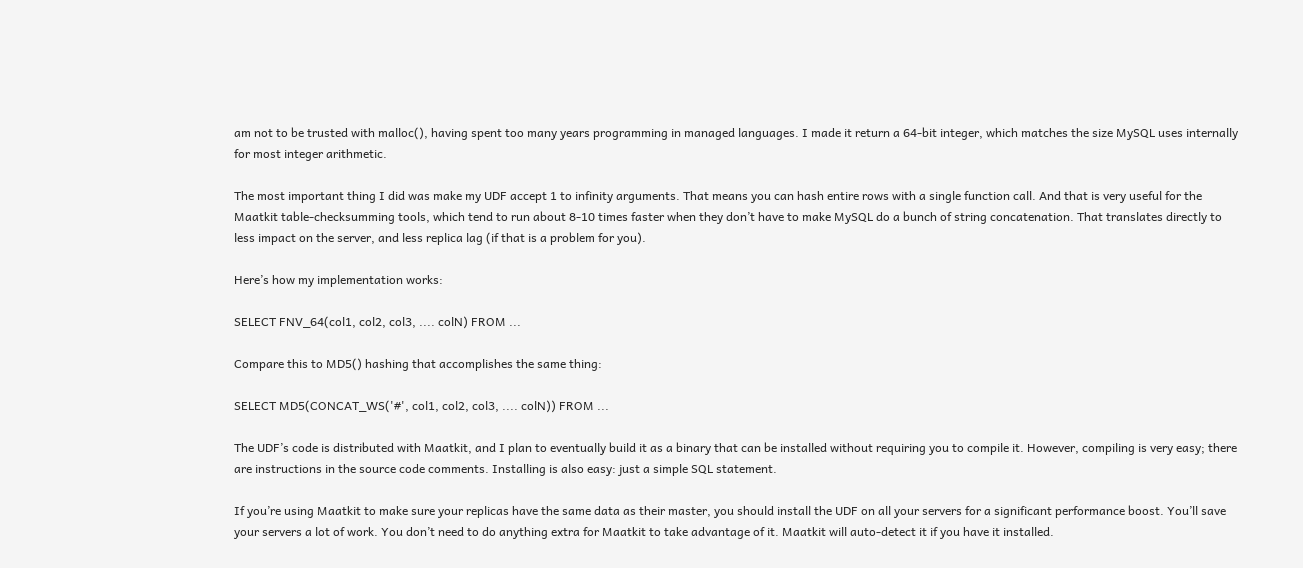am not to be trusted with malloc(), having spent too many years programming in managed languages. I made it return a 64-bit integer, which matches the size MySQL uses internally for most integer arithmetic.

The most important thing I did was make my UDF accept 1 to infinity arguments. That means you can hash entire rows with a single function call. And that is very useful for the Maatkit table-checksumming tools, which tend to run about 8-10 times faster when they don’t have to make MySQL do a bunch of string concatenation. That translates directly to less impact on the server, and less replica lag (if that is a problem for you).

Here’s how my implementation works:

SELECT FNV_64(col1, col2, col3, .... colN) FROM ...

Compare this to MD5() hashing that accomplishes the same thing:

SELECT MD5(CONCAT_WS('#', col1, col2, col3, .... colN)) FROM ...

The UDF’s code is distributed with Maatkit, and I plan to eventually build it as a binary that can be installed without requiring you to compile it. However, compiling is very easy; there are instructions in the source code comments. Installing is also easy: just a simple SQL statement.

If you’re using Maatkit to make sure your replicas have the same data as their master, you should install the UDF on all your servers for a significant performance boost. You’ll save your servers a lot of work. You don’t need to do anything extra for Maatkit to take advantage of it. Maatkit will auto-detect it if you have it installed.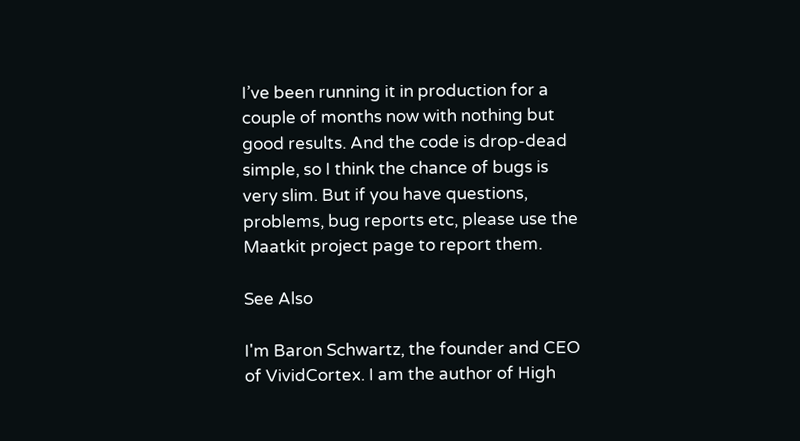I’ve been running it in production for a couple of months now with nothing but good results. And the code is drop-dead simple, so I think the chance of bugs is very slim. But if you have questions, problems, bug reports etc, please use the Maatkit project page to report them.

See Also

I'm Baron Schwartz, the founder and CEO of VividCortex. I am the author of High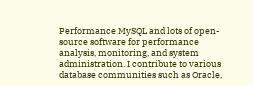Performance MySQL and lots of open-source software for performance analysis, monitoring, and system administration. I contribute to various database communities such as Oracle,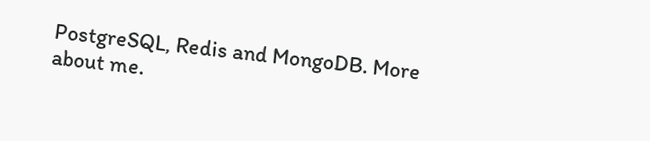PostgreSQL, Redis and MongoDB. More about me.